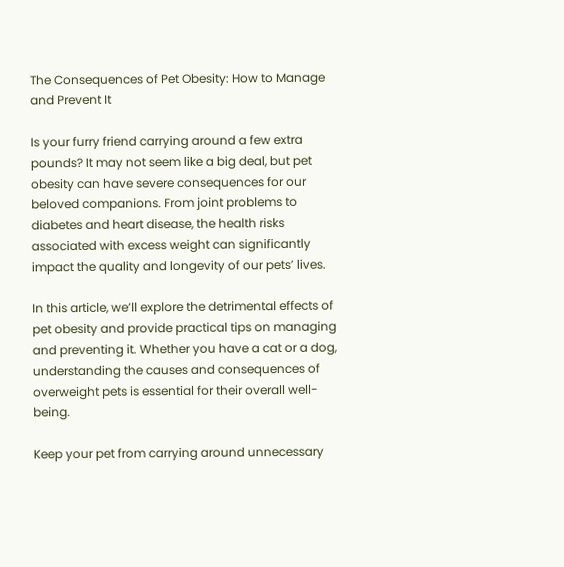The Consequences of Pet Obesity: How to Manage and Prevent It

Is your furry friend carrying around a few extra pounds? It may not seem like a big deal, but pet obesity can have severe consequences for our beloved companions. From joint problems to diabetes and heart disease, the health risks associated with excess weight can significantly impact the quality and longevity of our pets’ lives.

In this article, we’ll explore the detrimental effects of pet obesity and provide practical tips on managing and preventing it. Whether you have a cat or a dog, understanding the causes and consequences of overweight pets is essential for their overall well-being.

Keep your pet from carrying around unnecessary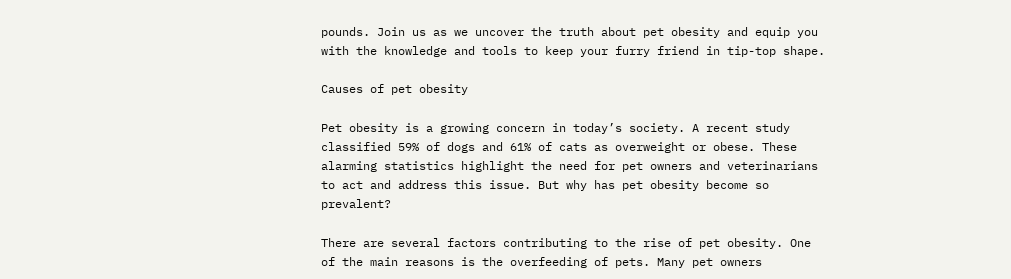pounds. Join us as we uncover the truth about pet obesity and equip you with the knowledge and tools to keep your furry friend in tip-top shape.

Causes of pet obesity

Pet obesity is a growing concern in today’s society. A recent study classified 59% of dogs and 61% of cats as overweight or obese. These alarming statistics highlight the need for pet owners and veterinarians to act and address this issue. But why has pet obesity become so prevalent?

There are several factors contributing to the rise of pet obesity. One of the main reasons is the overfeeding of pets. Many pet owners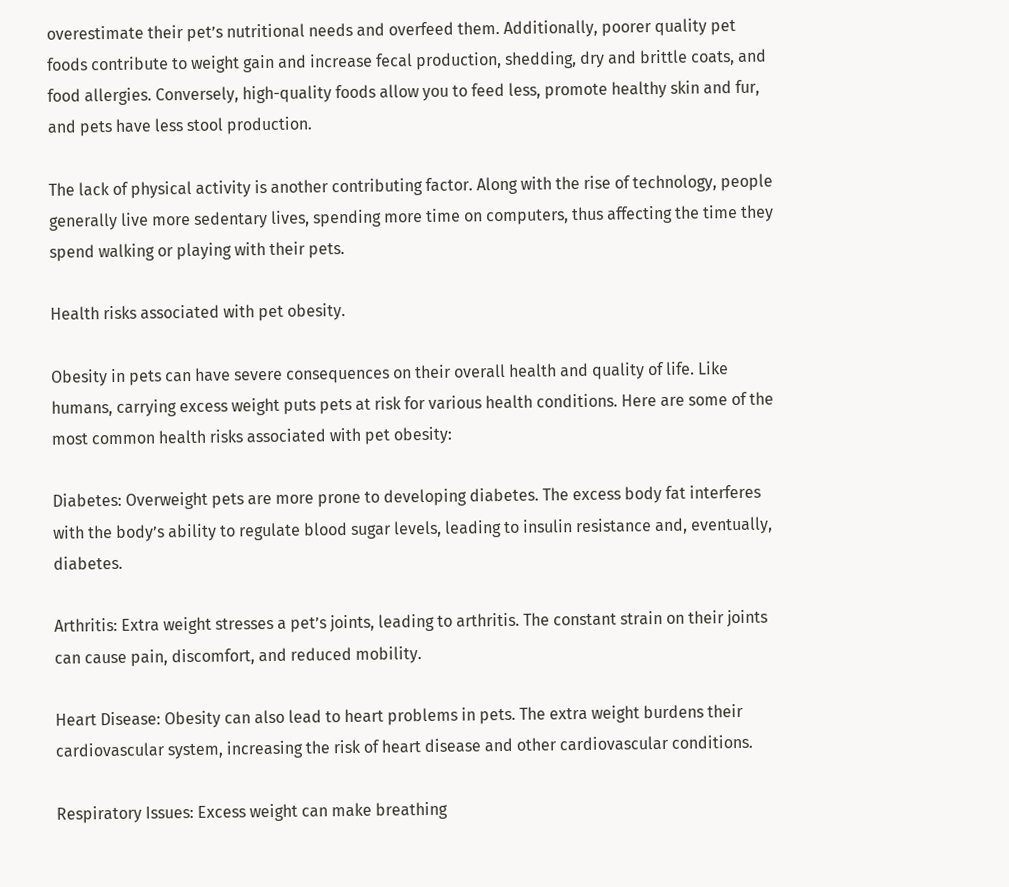overestimate their pet’s nutritional needs and overfeed them. Additionally, poorer quality pet foods contribute to weight gain and increase fecal production, shedding, dry and brittle coats, and food allergies. Conversely, high-quality foods allow you to feed less, promote healthy skin and fur, and pets have less stool production.

The lack of physical activity is another contributing factor. Along with the rise of technology, people generally live more sedentary lives, spending more time on computers, thus affecting the time they spend walking or playing with their pets.

Health risks associated with pet obesity.

Obesity in pets can have severe consequences on their overall health and quality of life. Like humans, carrying excess weight puts pets at risk for various health conditions. Here are some of the most common health risks associated with pet obesity:

Diabetes: Overweight pets are more prone to developing diabetes. The excess body fat interferes with the body’s ability to regulate blood sugar levels, leading to insulin resistance and, eventually, diabetes.

Arthritis: Extra weight stresses a pet’s joints, leading to arthritis. The constant strain on their joints can cause pain, discomfort, and reduced mobility.

Heart Disease: Obesity can also lead to heart problems in pets. The extra weight burdens their cardiovascular system, increasing the risk of heart disease and other cardiovascular conditions.

Respiratory Issues: Excess weight can make breathing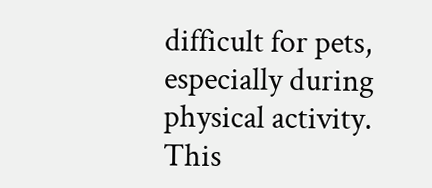difficult for pets, especially during physical activity. This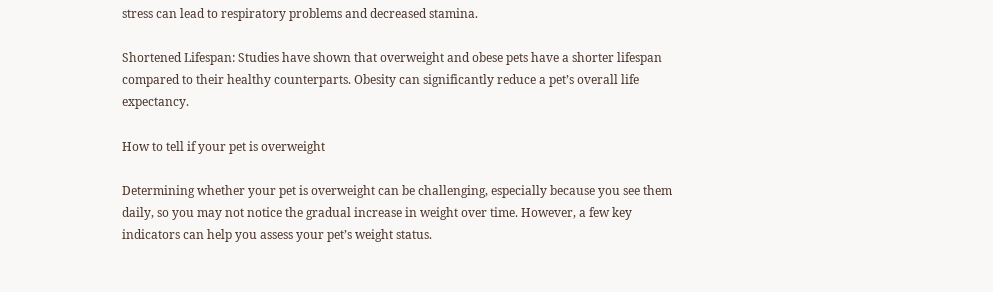stress can lead to respiratory problems and decreased stamina.

Shortened Lifespan: Studies have shown that overweight and obese pets have a shorter lifespan compared to their healthy counterparts. Obesity can significantly reduce a pet’s overall life expectancy.

How to tell if your pet is overweight

Determining whether your pet is overweight can be challenging, especially because you see them daily, so you may not notice the gradual increase in weight over time. However, a few key indicators can help you assess your pet’s weight status.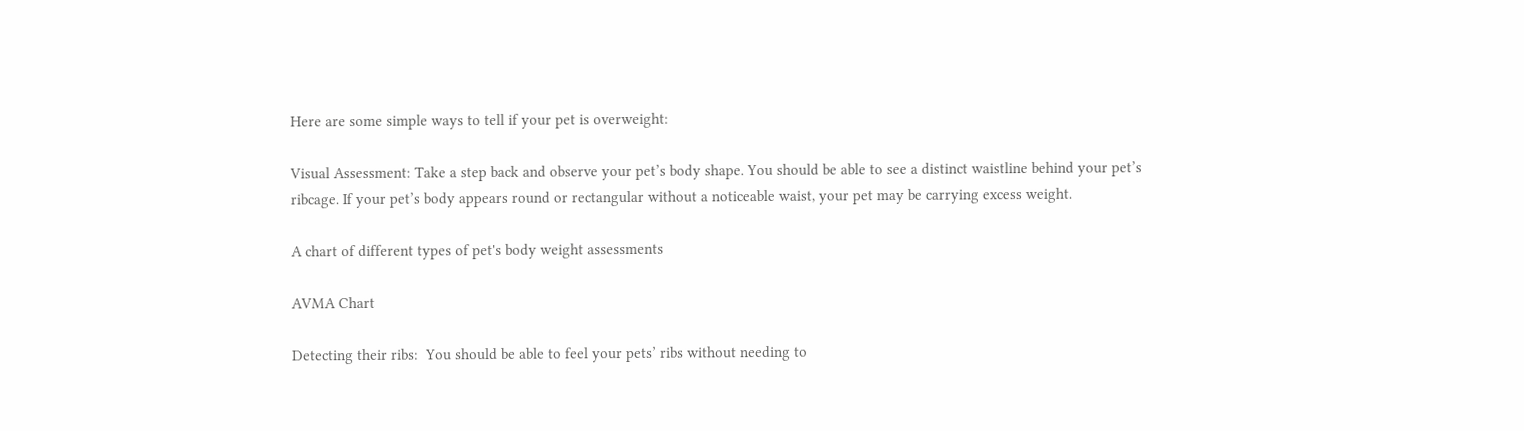Here are some simple ways to tell if your pet is overweight:

Visual Assessment: Take a step back and observe your pet’s body shape. You should be able to see a distinct waistline behind your pet’s ribcage. If your pet’s body appears round or rectangular without a noticeable waist, your pet may be carrying excess weight.

A chart of different types of pet's body weight assessments

AVMA Chart

Detecting their ribs:  You should be able to feel your pets’ ribs without needing to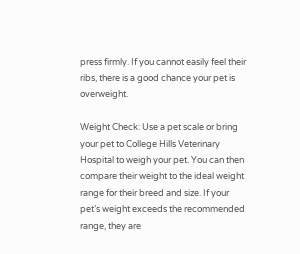press firmly. If you cannot easily feel their ribs, there is a good chance your pet is overweight.

Weight Check: Use a pet scale or bring your pet to College Hills Veterinary Hospital to weigh your pet. You can then compare their weight to the ideal weight range for their breed and size. If your pet’s weight exceeds the recommended range, they are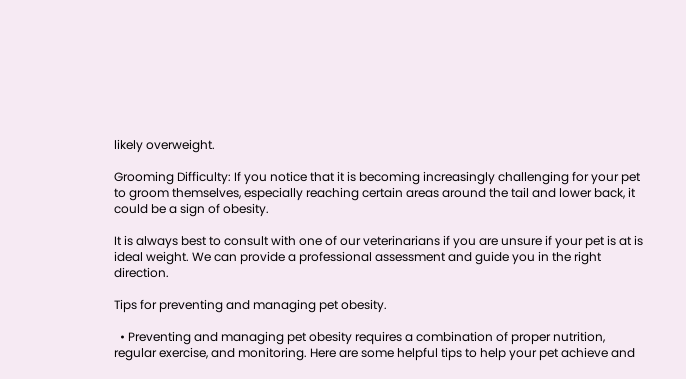likely overweight.

Grooming Difficulty: If you notice that it is becoming increasingly challenging for your pet to groom themselves, especially reaching certain areas around the tail and lower back, it could be a sign of obesity.

It is always best to consult with one of our veterinarians if you are unsure if your pet is at is ideal weight. We can provide a professional assessment and guide you in the right direction.

Tips for preventing and managing pet obesity.

  • Preventing and managing pet obesity requires a combination of proper nutrition, regular exercise, and monitoring. Here are some helpful tips to help your pet achieve and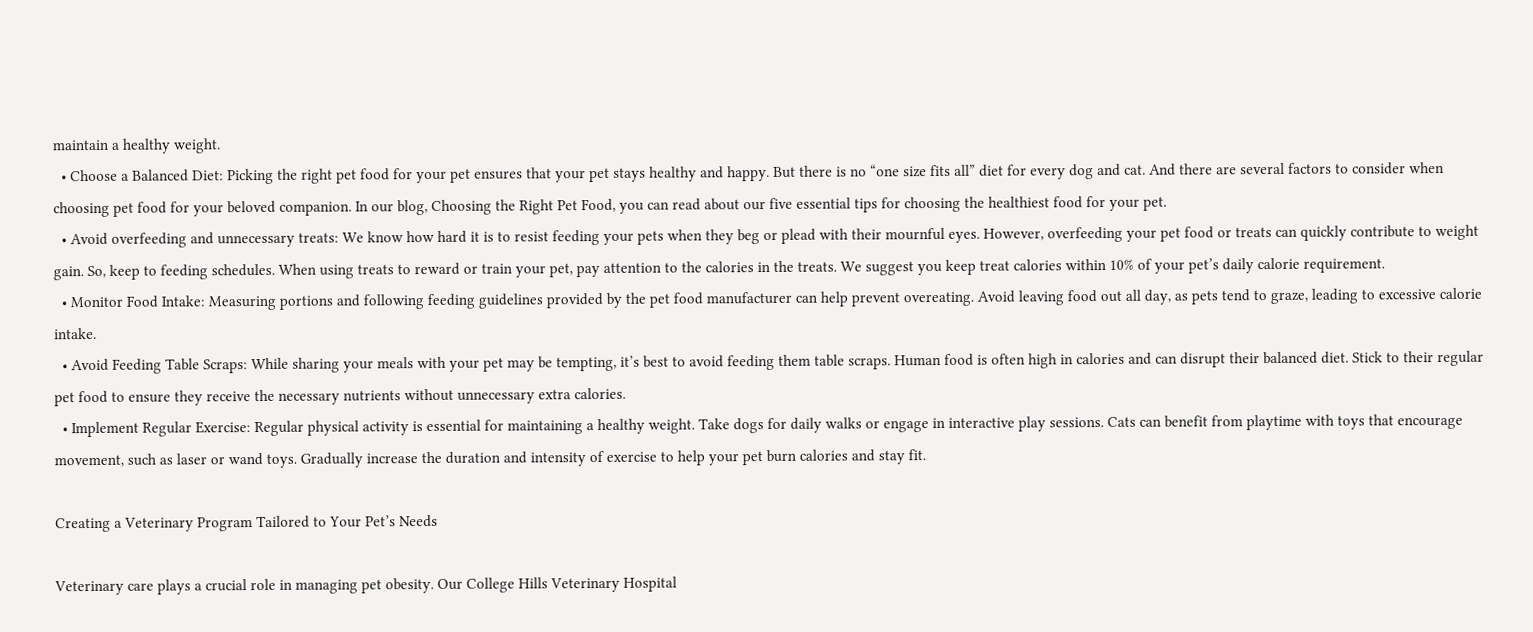maintain a healthy weight.
  • Choose a Balanced Diet: Picking the right pet food for your pet ensures that your pet stays healthy and happy. But there is no “one size fits all” diet for every dog and cat. And there are several factors to consider when choosing pet food for your beloved companion. In our blog, Choosing the Right Pet Food, you can read about our five essential tips for choosing the healthiest food for your pet.
  • Avoid overfeeding and unnecessary treats: We know how hard it is to resist feeding your pets when they beg or plead with their mournful eyes. However, overfeeding your pet food or treats can quickly contribute to weight gain. So, keep to feeding schedules. When using treats to reward or train your pet, pay attention to the calories in the treats. We suggest you keep treat calories within 10% of your pet’s daily calorie requirement.
  • Monitor Food Intake: Measuring portions and following feeding guidelines provided by the pet food manufacturer can help prevent overeating. Avoid leaving food out all day, as pets tend to graze, leading to excessive calorie intake.
  • Avoid Feeding Table Scraps: While sharing your meals with your pet may be tempting, it’s best to avoid feeding them table scraps. Human food is often high in calories and can disrupt their balanced diet. Stick to their regular pet food to ensure they receive the necessary nutrients without unnecessary extra calories.
  • Implement Regular Exercise: Regular physical activity is essential for maintaining a healthy weight. Take dogs for daily walks or engage in interactive play sessions. Cats can benefit from playtime with toys that encourage movement, such as laser or wand toys. Gradually increase the duration and intensity of exercise to help your pet burn calories and stay fit.

Creating a Veterinary Program Tailored to Your Pet’s Needs

Veterinary care plays a crucial role in managing pet obesity. Our College Hills Veterinary Hospital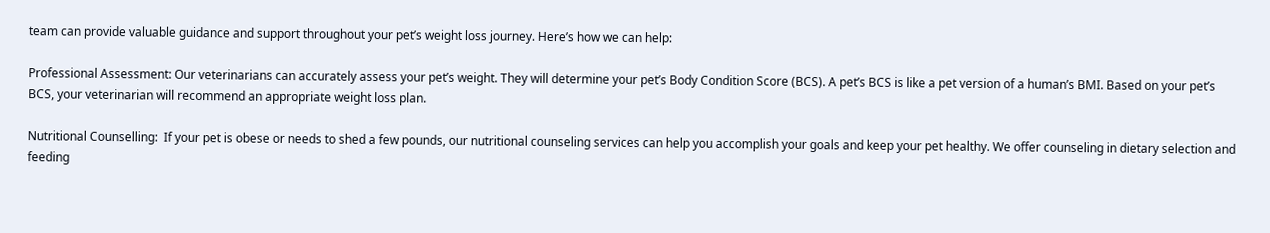team can provide valuable guidance and support throughout your pet’s weight loss journey. Here’s how we can help:

Professional Assessment: Our veterinarians can accurately assess your pet’s weight. They will determine your pet’s Body Condition Score (BCS). A pet’s BCS is like a pet version of a human’s BMI. Based on your pet’s BCS, your veterinarian will recommend an appropriate weight loss plan.

Nutritional Counselling:  If your pet is obese or needs to shed a few pounds, our nutritional counseling services can help you accomplish your goals and keep your pet healthy. We offer counseling in dietary selection and feeding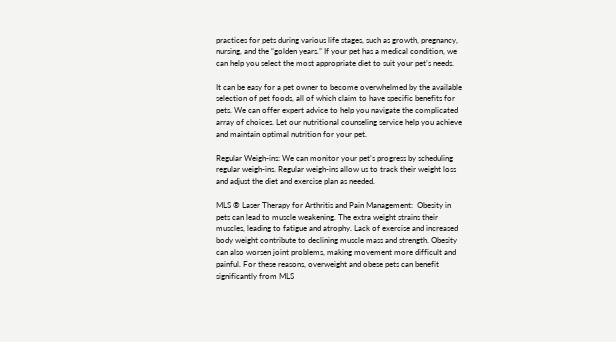practices for pets during various life stages, such as growth, pregnancy, nursing, and the “golden years.” If your pet has a medical condition, we can help you select the most appropriate diet to suit your pet’s needs.

It can be easy for a pet owner to become overwhelmed by the available selection of pet foods, all of which claim to have specific benefits for pets. We can offer expert advice to help you navigate the complicated array of choices. Let our nutritional counseling service help you achieve and maintain optimal nutrition for your pet.

Regular Weigh-ins: We can monitor your pet’s progress by scheduling regular weigh-ins. Regular weigh-ins allow us to track their weight loss and adjust the diet and exercise plan as needed.

MLS ® Laser Therapy for Arthritis and Pain Management:  Obesity in pets can lead to muscle weakening. The extra weight strains their muscles, leading to fatigue and atrophy. Lack of exercise and increased body weight contribute to declining muscle mass and strength. Obesity can also worsen joint problems, making movement more difficult and painful. For these reasons, overweight and obese pets can benefit significantly from MLS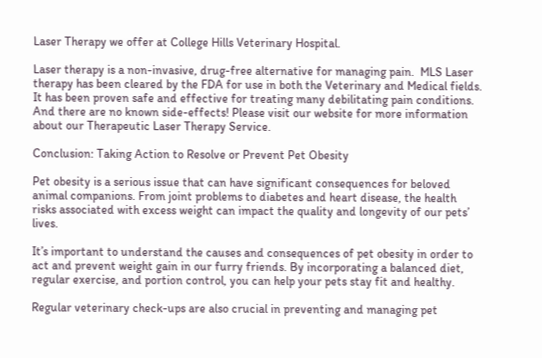Laser Therapy we offer at College Hills Veterinary Hospital.

Laser therapy is a non-invasive, drug-free alternative for managing pain.  MLS Laser therapy has been cleared by the FDA for use in both the Veterinary and Medical fields.  It has been proven safe and effective for treating many debilitating pain conditions.  And there are no known side-effects! Please visit our website for more information about our Therapeutic Laser Therapy Service.

Conclusion: Taking Action to Resolve or Prevent Pet Obesity

Pet obesity is a serious issue that can have significant consequences for beloved animal companions. From joint problems to diabetes and heart disease, the health risks associated with excess weight can impact the quality and longevity of our pets’ lives.

It’s important to understand the causes and consequences of pet obesity in order to act and prevent weight gain in our furry friends. By incorporating a balanced diet, regular exercise, and portion control, you can help your pets stay fit and healthy.

Regular veterinary check-ups are also crucial in preventing and managing pet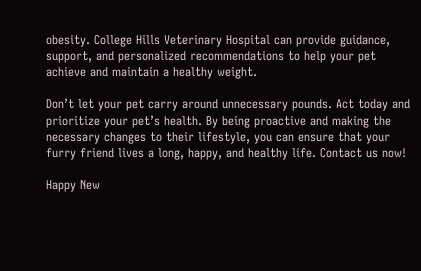obesity. College Hills Veterinary Hospital can provide guidance, support, and personalized recommendations to help your pet achieve and maintain a healthy weight.

Don’t let your pet carry around unnecessary pounds. Act today and prioritize your pet’s health. By being proactive and making the necessary changes to their lifestyle, you can ensure that your furry friend lives a long, happy, and healthy life. Contact us now!

Happy New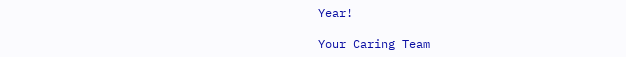Year!

Your Caring Team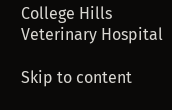College Hills Veterinary Hospital

Skip to content